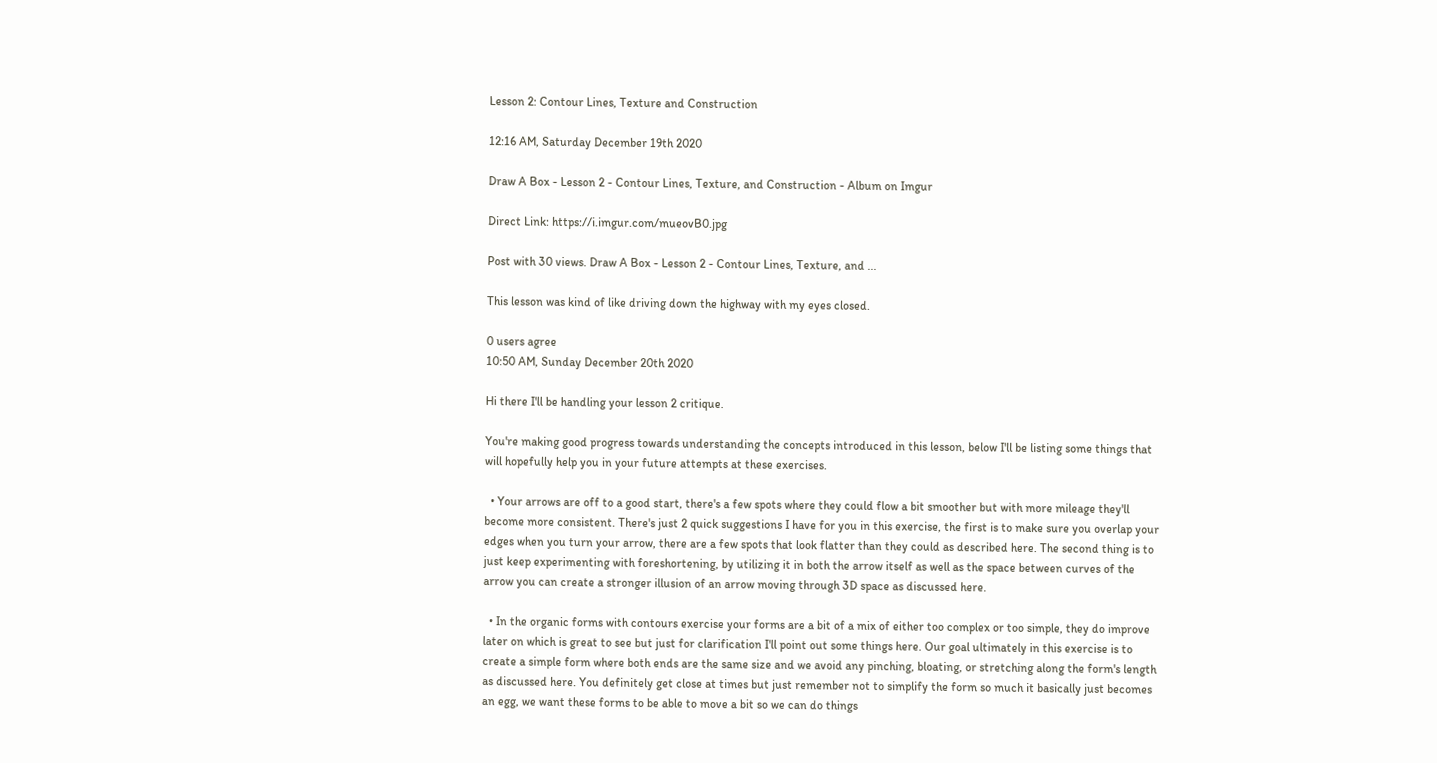Lesson 2: Contour Lines, Texture and Construction

12:16 AM, Saturday December 19th 2020

Draw A Box - Lesson 2 - Contour Lines, Texture, and Construction - Album on Imgur

Direct Link: https://i.imgur.com/mueovB0.jpg

Post with 30 views. Draw A Box - Lesson 2 - Contour Lines, Texture, and ...

This lesson was kind of like driving down the highway with my eyes closed.

0 users agree
10:50 AM, Sunday December 20th 2020

Hi there I'll be handling your lesson 2 critique.

You're making good progress towards understanding the concepts introduced in this lesson, below I'll be listing some things that will hopefully help you in your future attempts at these exercises.

  • Your arrows are off to a good start, there's a few spots where they could flow a bit smoother but with more mileage they'll become more consistent. There's just 2 quick suggestions I have for you in this exercise, the first is to make sure you overlap your edges when you turn your arrow, there are a few spots that look flatter than they could as described here. The second thing is to just keep experimenting with foreshortening, by utilizing it in both the arrow itself as well as the space between curves of the arrow you can create a stronger illusion of an arrow moving through 3D space as discussed here.

  • In the organic forms with contours exercise your forms are a bit of a mix of either too complex or too simple, they do improve later on which is great to see but just for clarification I'll point out some things here. Our goal ultimately in this exercise is to create a simple form where both ends are the same size and we avoid any pinching, bloating, or stretching along the form's length as discussed here. You definitely get close at times but just remember not to simplify the form so much it basically just becomes an egg, we want these forms to be able to move a bit so we can do things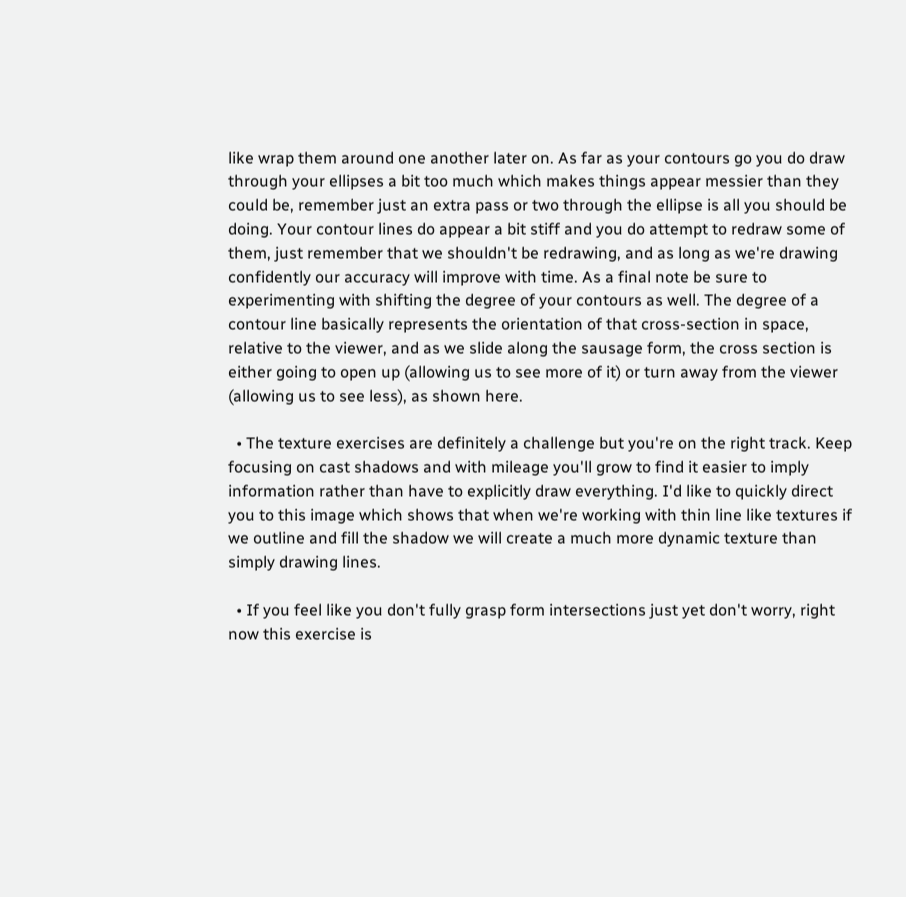like wrap them around one another later on. As far as your contours go you do draw through your ellipses a bit too much which makes things appear messier than they could be, remember just an extra pass or two through the ellipse is all you should be doing. Your contour lines do appear a bit stiff and you do attempt to redraw some of them, just remember that we shouldn't be redrawing, and as long as we're drawing confidently our accuracy will improve with time. As a final note be sure to experimenting with shifting the degree of your contours as well. The degree of a contour line basically represents the orientation of that cross-section in space, relative to the viewer, and as we slide along the sausage form, the cross section is either going to open up (allowing us to see more of it) or turn away from the viewer (allowing us to see less), as shown here.

  • The texture exercises are definitely a challenge but you're on the right track. Keep focusing on cast shadows and with mileage you'll grow to find it easier to imply information rather than have to explicitly draw everything. I'd like to quickly direct you to this image which shows that when we're working with thin line like textures if we outline and fill the shadow we will create a much more dynamic texture than simply drawing lines.

  • If you feel like you don't fully grasp form intersections just yet don't worry, right now this exercise is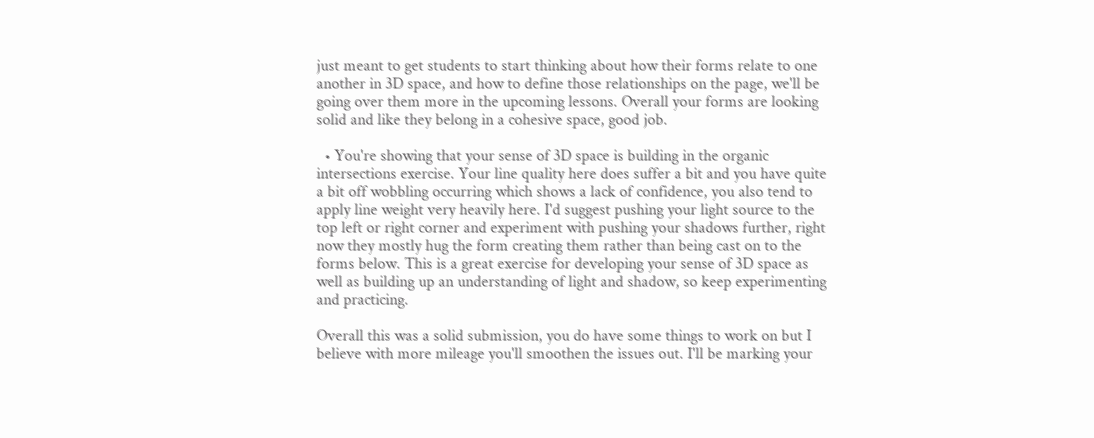just meant to get students to start thinking about how their forms relate to one another in 3D space, and how to define those relationships on the page, we'll be going over them more in the upcoming lessons. Overall your forms are looking solid and like they belong in a cohesive space, good job.

  • You're showing that your sense of 3D space is building in the organic intersections exercise. Your line quality here does suffer a bit and you have quite a bit off wobbling occurring which shows a lack of confidence, you also tend to apply line weight very heavily here. I'd suggest pushing your light source to the top left or right corner and experiment with pushing your shadows further, right now they mostly hug the form creating them rather than being cast on to the forms below. This is a great exercise for developing your sense of 3D space as well as building up an understanding of light and shadow, so keep experimenting and practicing.

Overall this was a solid submission, you do have some things to work on but I believe with more mileage you'll smoothen the issues out. I'll be marking your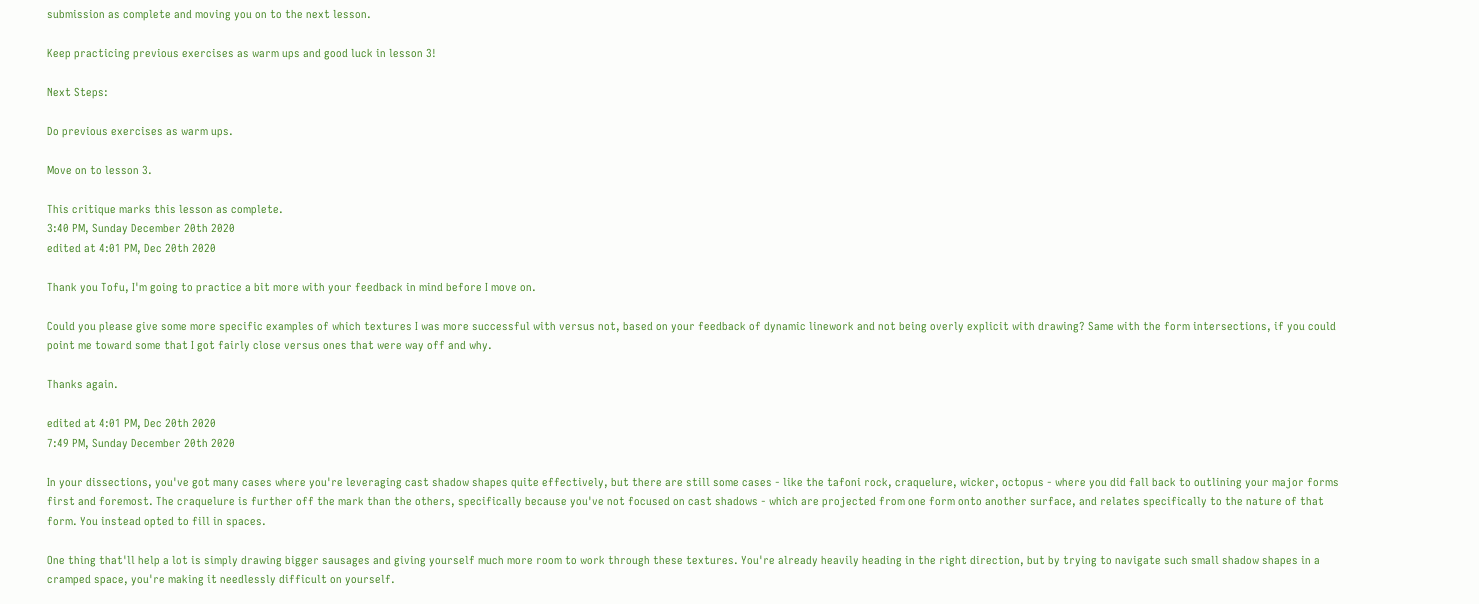submission as complete and moving you on to the next lesson.

Keep practicing previous exercises as warm ups and good luck in lesson 3!

Next Steps:

Do previous exercises as warm ups.

Move on to lesson 3.

This critique marks this lesson as complete.
3:40 PM, Sunday December 20th 2020
edited at 4:01 PM, Dec 20th 2020

Thank you Tofu, I'm going to practice a bit more with your feedback in mind before I move on.

Could you please give some more specific examples of which textures I was more successful with versus not, based on your feedback of dynamic linework and not being overly explicit with drawing? Same with the form intersections, if you could point me toward some that I got fairly close versus ones that were way off and why.

Thanks again.

edited at 4:01 PM, Dec 20th 2020
7:49 PM, Sunday December 20th 2020

In your dissections, you've got many cases where you're leveraging cast shadow shapes quite effectively, but there are still some cases - like the tafoni rock, craquelure, wicker, octopus - where you did fall back to outlining your major forms first and foremost. The craquelure is further off the mark than the others, specifically because you've not focused on cast shadows - which are projected from one form onto another surface, and relates specifically to the nature of that form. You instead opted to fill in spaces.

One thing that'll help a lot is simply drawing bigger sausages and giving yourself much more room to work through these textures. You're already heavily heading in the right direction, but by trying to navigate such small shadow shapes in a cramped space, you're making it needlessly difficult on yourself.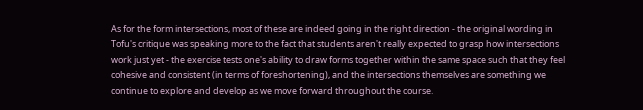As for the form intersections, most of these are indeed going in the right direction - the original wording in Tofu's critique was speaking more to the fact that students aren't really expected to grasp how intersections work just yet - the exercise tests one's ability to draw forms together within the same space such that they feel cohesive and consistent (in terms of foreshortening), and the intersections themselves are something we continue to explore and develop as we move forward throughout the course.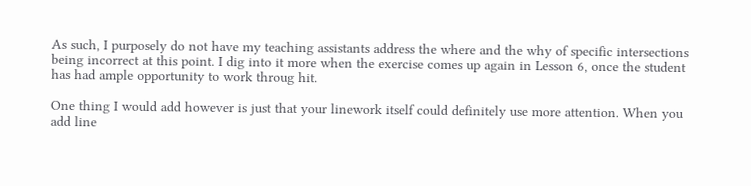As such, I purposely do not have my teaching assistants address the where and the why of specific intersections being incorrect at this point. I dig into it more when the exercise comes up again in Lesson 6, once the student has had ample opportunity to work throug hit.

One thing I would add however is just that your linework itself could definitely use more attention. When you add line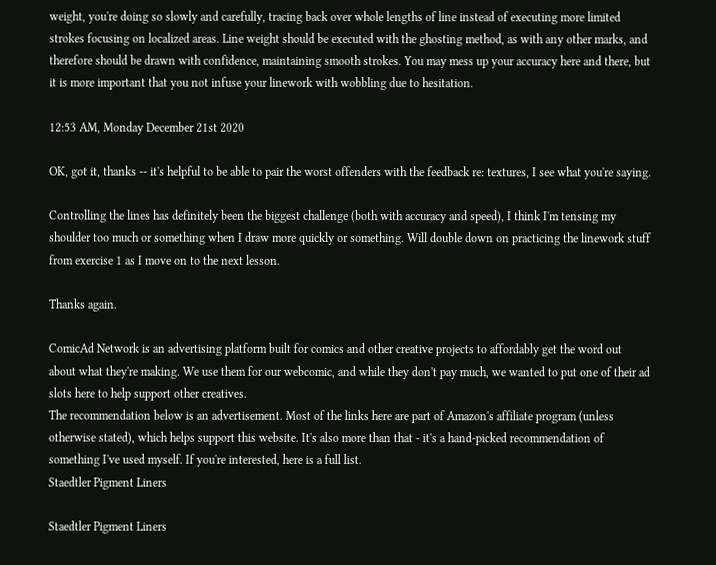weight, you're doing so slowly and carefully, tracing back over whole lengths of line instead of executing more limited strokes focusing on localized areas. Line weight should be executed with the ghosting method, as with any other marks, and therefore should be drawn with confidence, maintaining smooth strokes. You may mess up your accuracy here and there, but it is more important that you not infuse your linework with wobbling due to hesitation.

12:53 AM, Monday December 21st 2020

OK, got it, thanks -- it's helpful to be able to pair the worst offenders with the feedback re: textures, I see what you're saying.

Controlling the lines has definitely been the biggest challenge (both with accuracy and speed), I think I'm tensing my shoulder too much or something when I draw more quickly or something. Will double down on practicing the linework stuff from exercise 1 as I move on to the next lesson.

Thanks again.

ComicAd Network is an advertising platform built for comics and other creative projects to affordably get the word out about what they're making. We use them for our webcomic, and while they don't pay much, we wanted to put one of their ad slots here to help support other creatives.
The recommendation below is an advertisement. Most of the links here are part of Amazon's affiliate program (unless otherwise stated), which helps support this website. It's also more than that - it's a hand-picked recommendation of something I've used myself. If you're interested, here is a full list.
Staedtler Pigment Liners

Staedtler Pigment Liners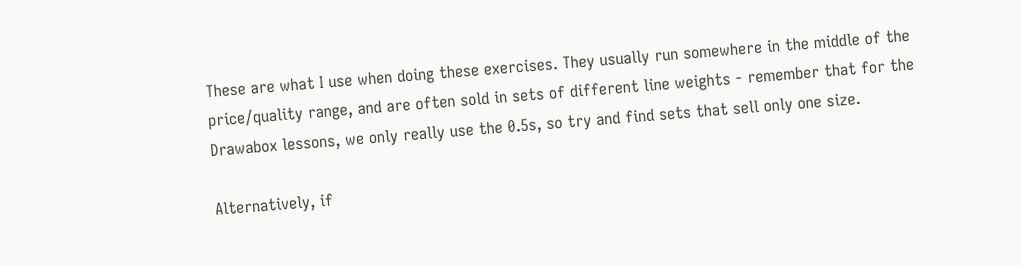These are what I use when doing these exercises. They usually run somewhere in the middle of the price/quality range, and are often sold in sets of different line weights - remember that for the Drawabox lessons, we only really use the 0.5s, so try and find sets that sell only one size.

Alternatively, if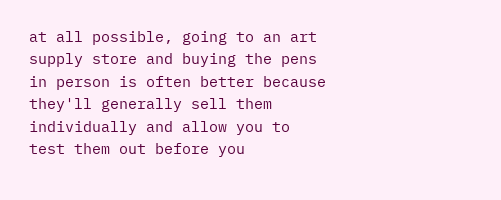at all possible, going to an art supply store and buying the pens in person is often better because they'll generally sell them individually and allow you to test them out before you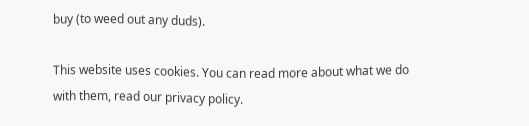buy (to weed out any duds).

This website uses cookies. You can read more about what we do with them, read our privacy policy.